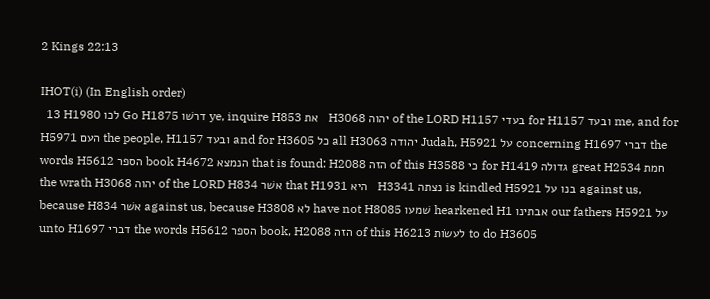2 Kings 22:13

IHOT(i) (In English order)
  13 H1980 לכו Go H1875 דרשׁו ye, inquire H853 את   H3068 יהוה of the LORD H1157 בעדי for H1157 ובעד me, and for H5971 העם the people, H1157 ובעד and for H3605 כל all H3063 יהודה Judah, H5921 על concerning H1697 דברי the words H5612 הספר book H4672 הנמצא that is found: H2088 הזה of this H3588 כי for H1419 גדולה great H2534 חמת the wrath H3068 יהוה of the LORD H834 אשׁר that H1931 היא   H3341 נצתה is kindled H5921 בנו על against us, because H834 אשׁר against us, because H3808 לא have not H8085 שׁמעו hearkened H1 אבתינו our fathers H5921 על unto H1697 דברי the words H5612 הספר book, H2088 הזה of this H6213 לעשׂות to do H3605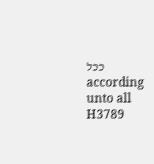ככל according unto all H3789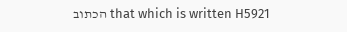הכתוב that which is written H5921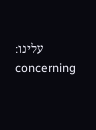עלינו׃ concerning